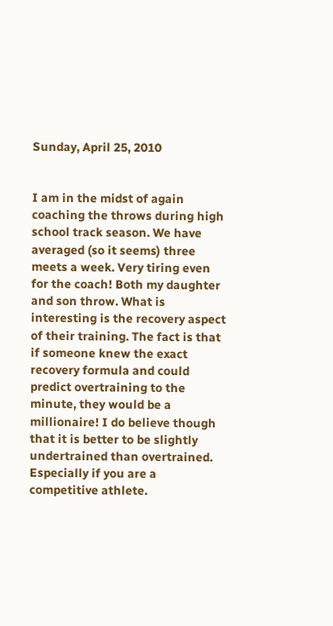Sunday, April 25, 2010


I am in the midst of again coaching the throws during high school track season. We have averaged (so it seems) three meets a week. Very tiring even for the coach! Both my daughter and son throw. What is interesting is the recovery aspect of their training. The fact is that if someone knew the exact recovery formula and could predict overtraining to the minute, they would be a millionaire! I do believe though that it is better to be slightly undertrained than overtrained. Especially if you are a competitive athlete.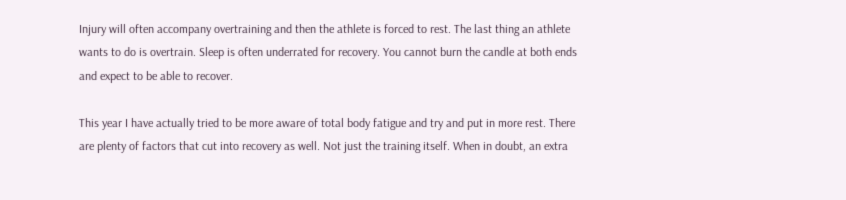Injury will often accompany overtraining and then the athlete is forced to rest. The last thing an athlete wants to do is overtrain. Sleep is often underrated for recovery. You cannot burn the candle at both ends and expect to be able to recover.

This year I have actually tried to be more aware of total body fatigue and try and put in more rest. There are plenty of factors that cut into recovery as well. Not just the training itself. When in doubt, an extra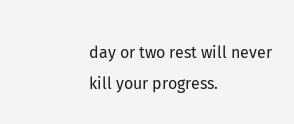day or two rest will never kill your progress.